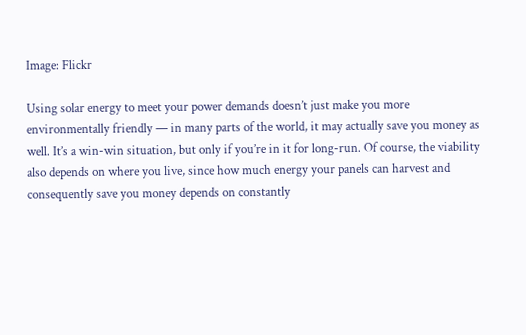Image: Flickr

Using solar energy to meet your power demands doesn’t just make you more environmentally friendly — in many parts of the world, it may actually save you money as well. It’s a win-win situation, but only if you’re in it for long-run. Of course, the viability also depends on where you live, since how much energy your panels can harvest and consequently save you money depends on constantly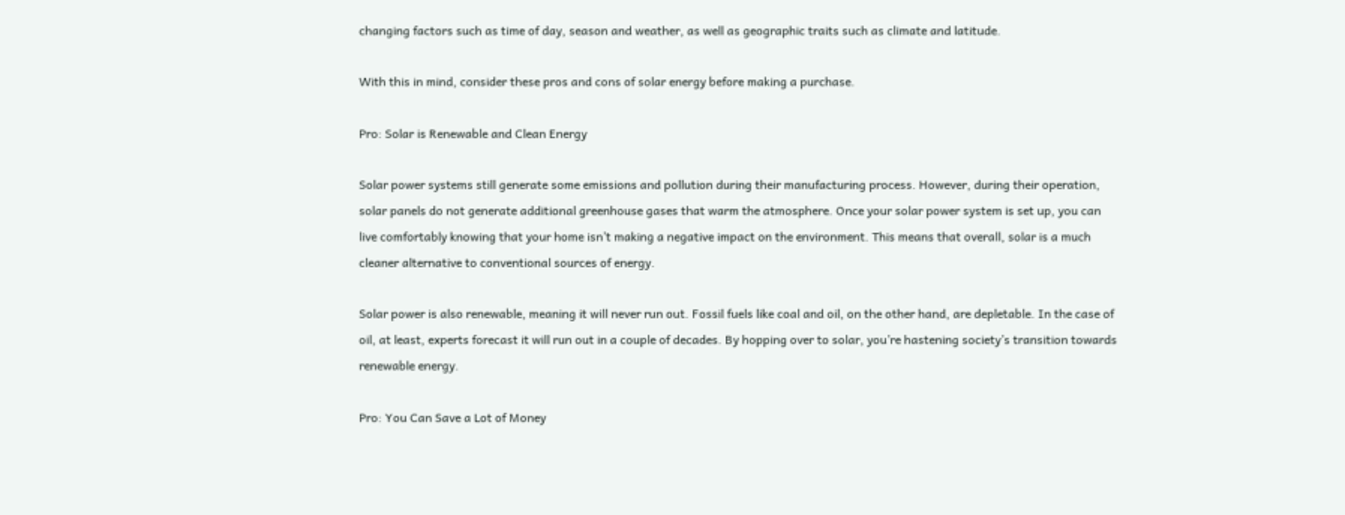changing factors such as time of day, season and weather, as well as geographic traits such as climate and latitude.

With this in mind, consider these pros and cons of solar energy before making a purchase.

Pro: Solar is Renewable and Clean Energy

Solar power systems still generate some emissions and pollution during their manufacturing process. However, during their operation, solar panels do not generate additional greenhouse gases that warm the atmosphere. Once your solar power system is set up, you can live comfortably knowing that your home isn’t making a negative impact on the environment. This means that overall, solar is a much cleaner alternative to conventional sources of energy.

Solar power is also renewable, meaning it will never run out. Fossil fuels like coal and oil, on the other hand, are depletable. In the case of oil, at least, experts forecast it will run out in a couple of decades. By hopping over to solar, you’re hastening society’s transition towards renewable energy.

Pro: You Can Save a Lot of Money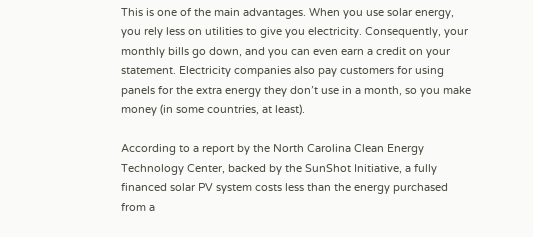This is one of the main advantages. When you use solar energy, you rely less on utilities to give you electricity. Consequently, your monthly bills go down, and you can even earn a credit on your statement. Electricity companies also pay customers for using panels for the extra energy they don’t use in a month, so you make money (in some countries, at least).

According to a report by the North Carolina Clean Energy Technology Center, backed by the SunShot Initiative, a fully financed solar PV system costs less than the energy purchased from a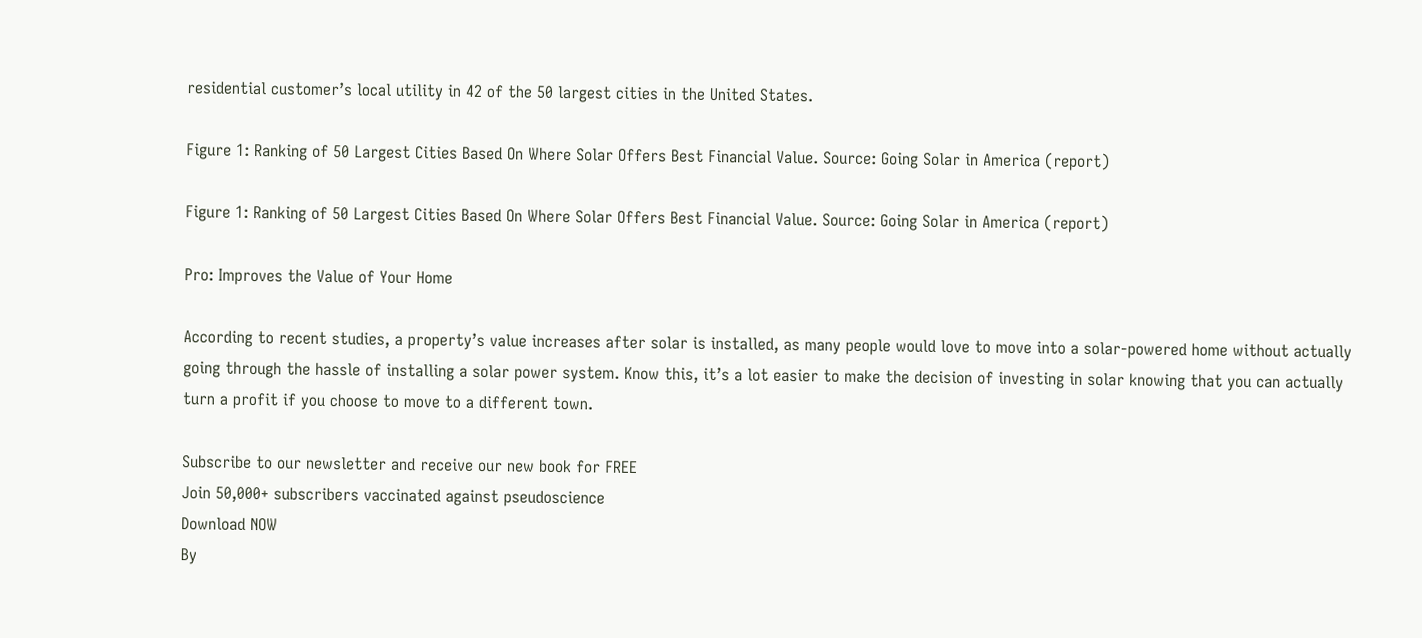residential customer’s local utility in 42 of the 50 largest cities in the United States.

Figure 1: Ranking of 50 Largest Cities Based On Where Solar Offers Best Financial Value. Source: Going Solar in America (report)

Figure 1: Ranking of 50 Largest Cities Based On Where Solar Offers Best Financial Value. Source: Going Solar in America (report)

Pro: Improves the Value of Your Home

According to recent studies, a property’s value increases after solar is installed, as many people would love to move into a solar-powered home without actually going through the hassle of installing a solar power system. Know this, it’s a lot easier to make the decision of investing in solar knowing that you can actually turn a profit if you choose to move to a different town.

Subscribe to our newsletter and receive our new book for FREE
Join 50,000+ subscribers vaccinated against pseudoscience
Download NOW
By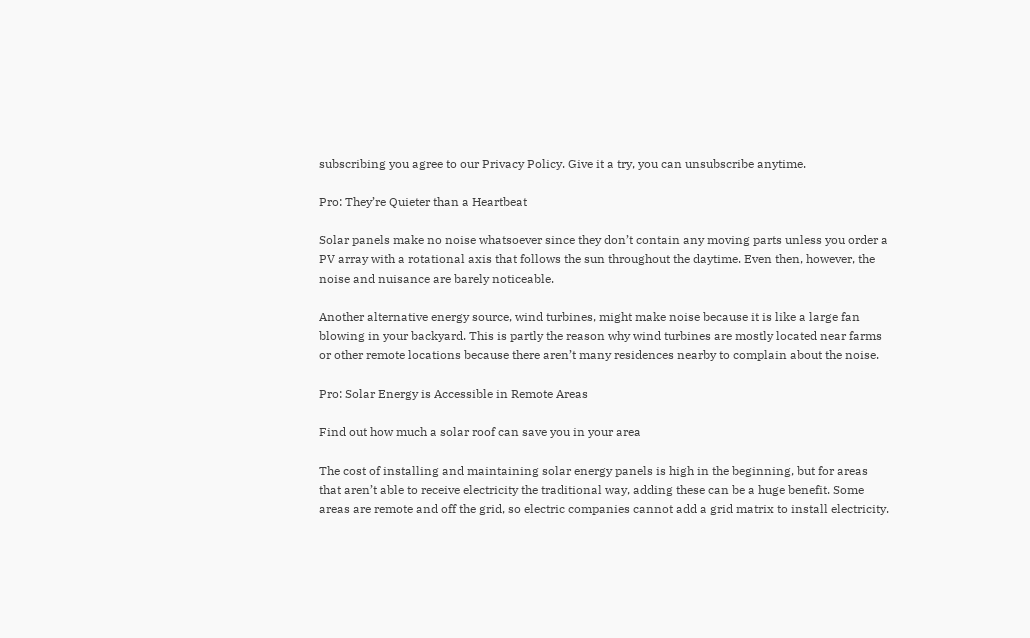subscribing you agree to our Privacy Policy. Give it a try, you can unsubscribe anytime.

Pro: They’re Quieter than a Heartbeat

Solar panels make no noise whatsoever since they don’t contain any moving parts unless you order a PV array with a rotational axis that follows the sun throughout the daytime. Even then, however, the noise and nuisance are barely noticeable.

Another alternative energy source, wind turbines, might make noise because it is like a large fan blowing in your backyard. This is partly the reason why wind turbines are mostly located near farms or other remote locations because there aren’t many residences nearby to complain about the noise.

Pro: Solar Energy is Accessible in Remote Areas

Find out how much a solar roof can save you in your area

The cost of installing and maintaining solar energy panels is high in the beginning, but for areas that aren’t able to receive electricity the traditional way, adding these can be a huge benefit. Some areas are remote and off the grid, so electric companies cannot add a grid matrix to install electricity.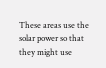These areas use the solar power so that they might use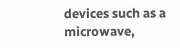devices such as a microwave,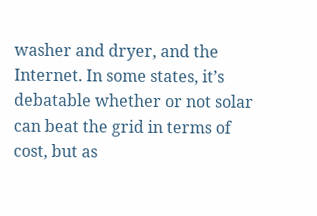washer and dryer, and the Internet. In some states, it’s debatable whether or not solar can beat the grid in terms of cost, but as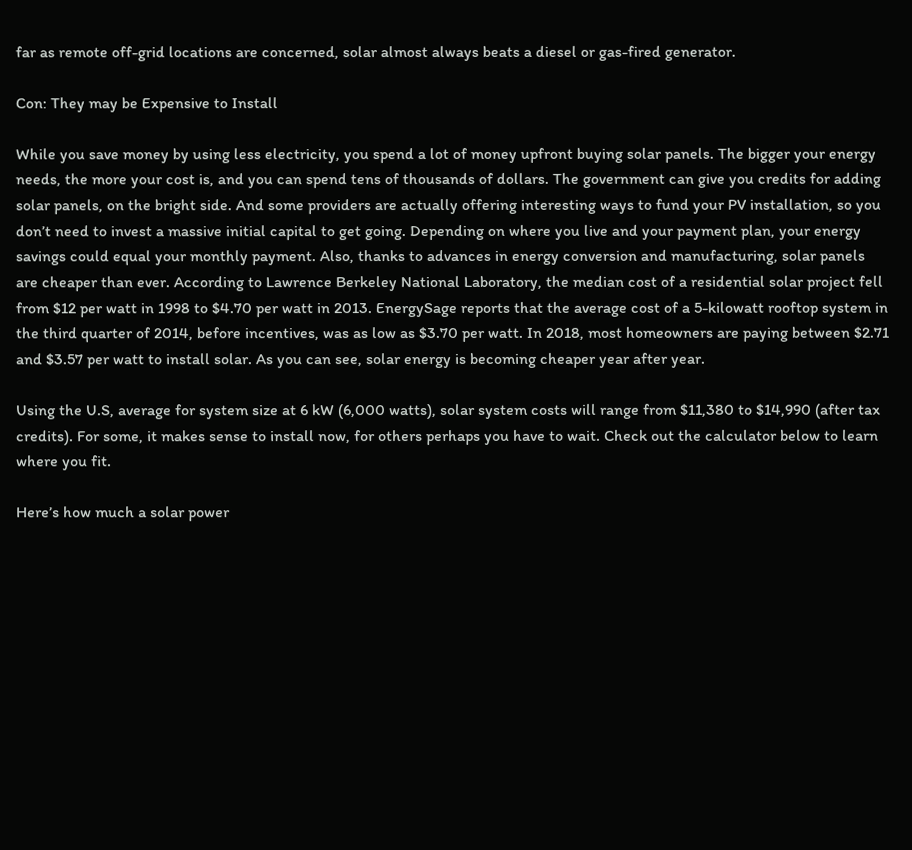far as remote off-grid locations are concerned, solar almost always beats a diesel or gas-fired generator.

Con: They may be Expensive to Install

While you save money by using less electricity, you spend a lot of money upfront buying solar panels. The bigger your energy needs, the more your cost is, and you can spend tens of thousands of dollars. The government can give you credits for adding solar panels, on the bright side. And some providers are actually offering interesting ways to fund your PV installation, so you don’t need to invest a massive initial capital to get going. Depending on where you live and your payment plan, your energy savings could equal your monthly payment. Also, thanks to advances in energy conversion and manufacturing, solar panels are cheaper than ever. According to Lawrence Berkeley National Laboratory, the median cost of a residential solar project fell from $12 per watt in 1998 to $4.70 per watt in 2013. EnergySage reports that the average cost of a 5-kilowatt rooftop system in the third quarter of 2014, before incentives, was as low as $3.70 per watt. In 2018, most homeowners are paying between $2.71 and $3.57 per watt to install solar. As you can see, solar energy is becoming cheaper year after year.

Using the U.S, average for system size at 6 kW (6,000 watts), solar system costs will range from $11,380 to $14,990 (after tax credits). For some, it makes sense to install now, for others perhaps you have to wait. Check out the calculator below to learn where you fit.

Here’s how much a solar power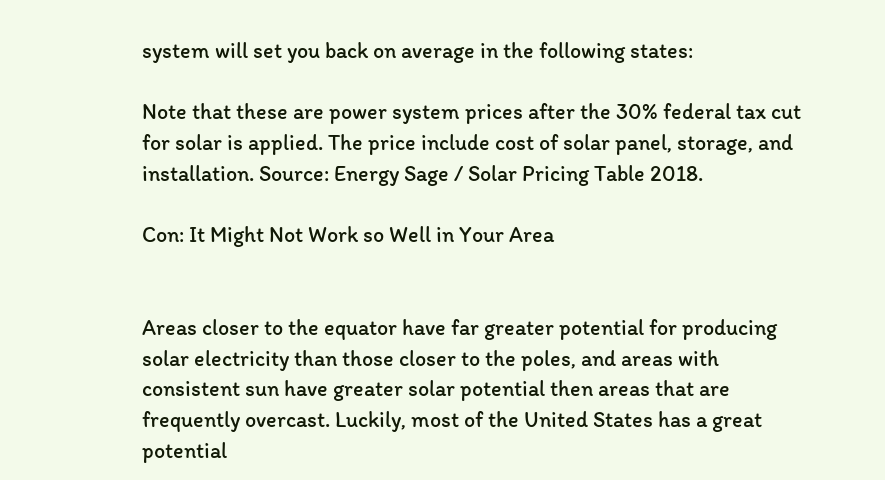system will set you back on average in the following states:

Note that these are power system prices after the 30% federal tax cut for solar is applied. The price include cost of solar panel, storage, and installation. Source: Energy Sage / Solar Pricing Table 2018.

Con: It Might Not Work so Well in Your Area


Areas closer to the equator have far greater potential for producing solar electricity than those closer to the poles, and areas with consistent sun have greater solar potential then areas that are frequently overcast. Luckily, most of the United States has a great potential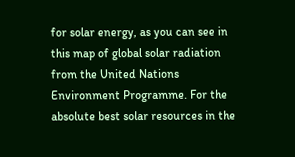for solar energy, as you can see in this map of global solar radiation from the United Nations Environment Programme. For the absolute best solar resources in the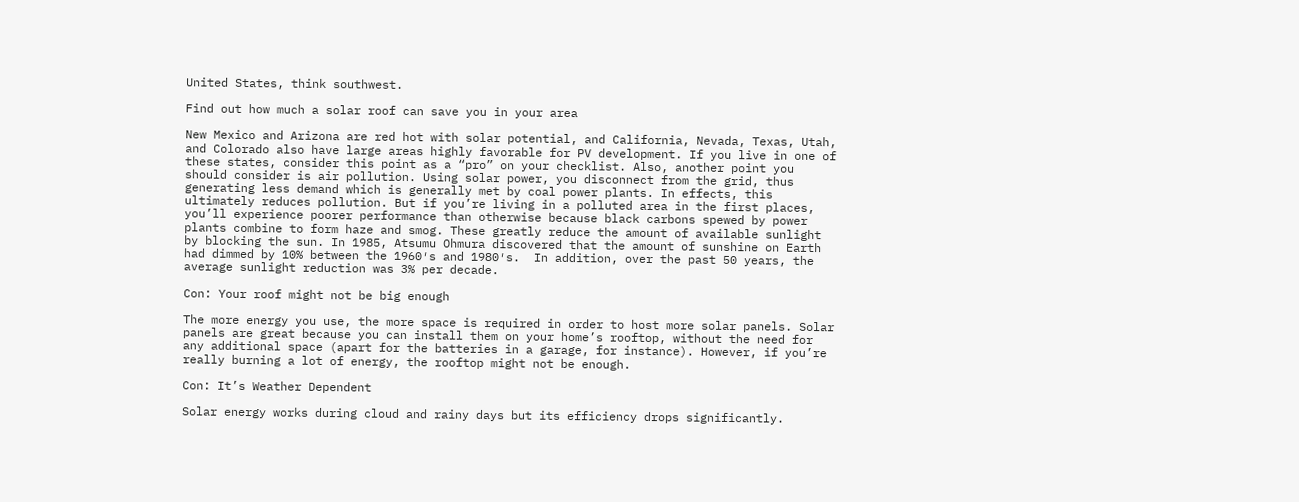United States, think southwest.

Find out how much a solar roof can save you in your area

New Mexico and Arizona are red hot with solar potential, and California, Nevada, Texas, Utah, and Colorado also have large areas highly favorable for PV development. If you live in one of these states, consider this point as a “pro” on your checklist. Also, another point you should consider is air pollution. Using solar power, you disconnect from the grid, thus generating less demand which is generally met by coal power plants. In effects, this ultimately reduces pollution. But if you’re living in a polluted area in the first places, you’ll experience poorer performance than otherwise because black carbons spewed by power plants combine to form haze and smog. These greatly reduce the amount of available sunlight by blocking the sun. In 1985, Atsumu Ohmura discovered that the amount of sunshine on Earth had dimmed by 10% between the 1960′s and 1980′s.  In addition, over the past 50 years, the average sunlight reduction was 3% per decade.

Con: Your roof might not be big enough

The more energy you use, the more space is required in order to host more solar panels. Solar panels are great because you can install them on your home’s rooftop, without the need for any additional space (apart for the batteries in a garage, for instance). However, if you’re really burning a lot of energy, the rooftop might not be enough.

Con: It’s Weather Dependent

Solar energy works during cloud and rainy days but its efficiency drops significantly.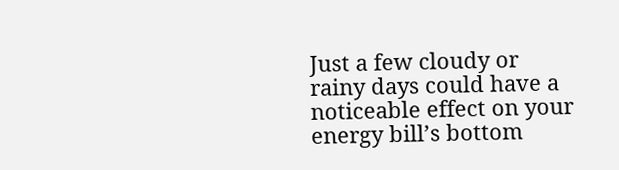Just a few cloudy or rainy days could have a noticeable effect on your energy bill’s bottom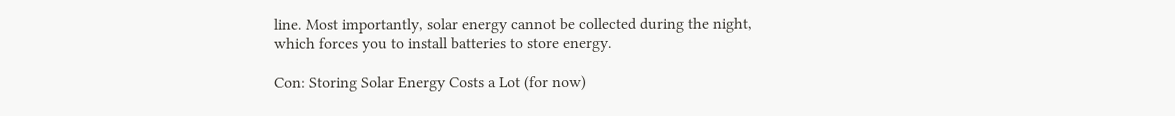line. Most importantly, solar energy cannot be collected during the night, which forces you to install batteries to store energy.

Con: Storing Solar Energy Costs a Lot (for now)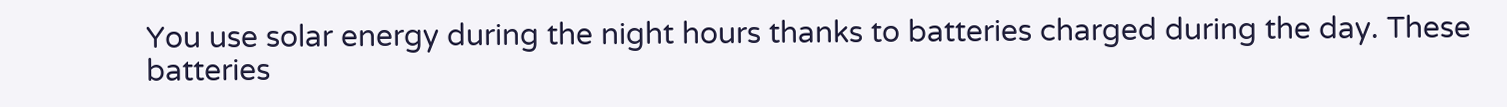You use solar energy during the night hours thanks to batteries charged during the day. These batteries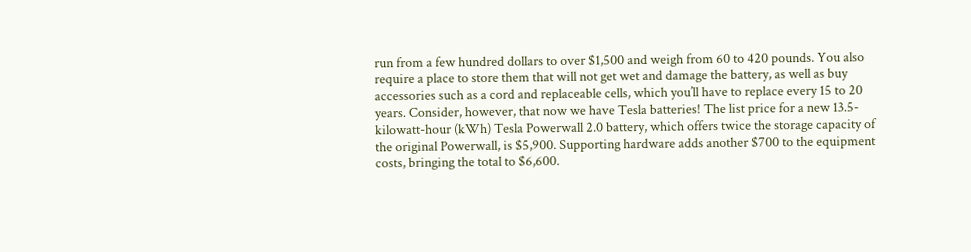run from a few hundred dollars to over $1,500 and weigh from 60 to 420 pounds. You also require a place to store them that will not get wet and damage the battery, as well as buy accessories such as a cord and replaceable cells, which you’ll have to replace every 15 to 20 years. Consider, however, that now we have Tesla batteries! The list price for a new 13.5-kilowatt-hour (kWh) Tesla Powerwall 2.0 battery, which offers twice the storage capacity of the original Powerwall, is $5,900. Supporting hardware adds another $700 to the equipment costs, bringing the total to $6,600.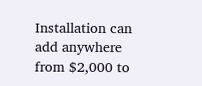Installation can add anywhere from $2,000 to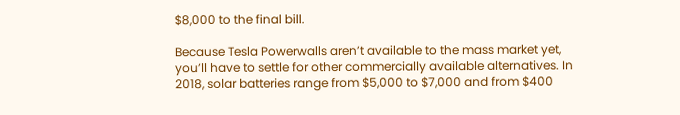$8,000 to the final bill.

Because Tesla Powerwalls aren’t available to the mass market yet, you’ll have to settle for other commercially available alternatives. In 2018, solar batteries range from $5,000 to $7,000 and from $400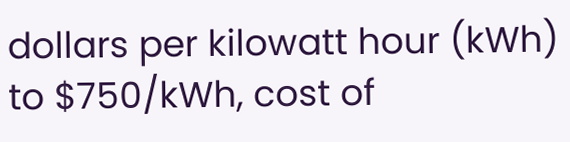dollars per kilowatt hour (kWh) to $750/kWh, cost of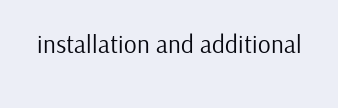installation and additional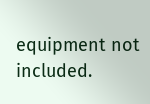equipment not included.